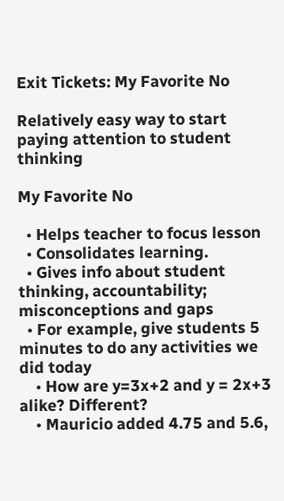Exit Tickets: My Favorite No

Relatively easy way to start paying attention to student thinking

My Favorite No

  • Helps teacher to focus lesson
  • Consolidates learning.
  • Gives info about student thinking, accountability; misconceptions and gaps
  • For example, give students 5 minutes to do any activities we did today
    • How are y=3x+2 and y = 2x+3 alike? Different?
    • Mauricio added 4.75 and 5.6,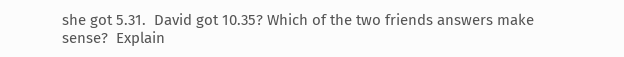she got 5.31.  David got 10.35? Which of the two friends answers make sense?  Explain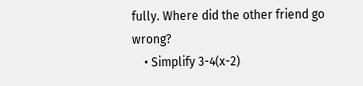fully. Where did the other friend go wrong?
    • Simplify 3-4(x-2)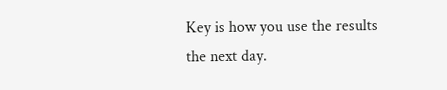Key is how you use the results the next day.